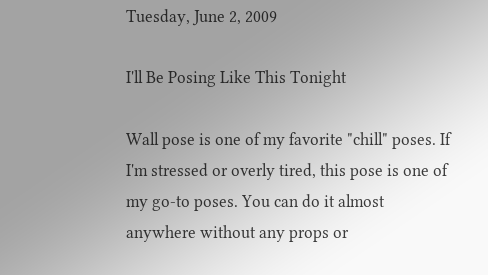Tuesday, June 2, 2009

I'll Be Posing Like This Tonight

Wall pose is one of my favorite "chill" poses. If I'm stressed or overly tired, this pose is one of my go-to poses. You can do it almost anywhere without any props or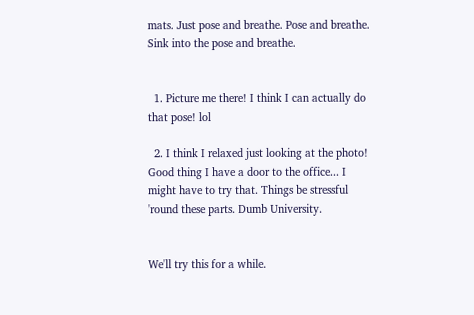mats. Just pose and breathe. Pose and breathe. Sink into the pose and breathe.


  1. Picture me there! I think I can actually do that pose! lol

  2. I think I relaxed just looking at the photo! Good thing I have a door to the office... I might have to try that. Things be stressful 'round these parts. Dumb University.


We'll try this for a while.